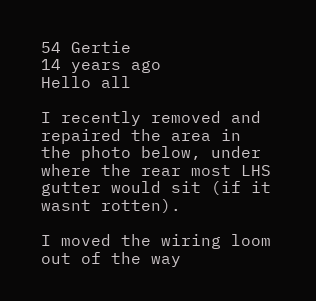54 Gertie
14 years ago
Hello all

I recently removed and repaired the area in the photo below, under where the rear most LHS gutter would sit (if it wasnt rotten).

I moved the wiring loom out of the way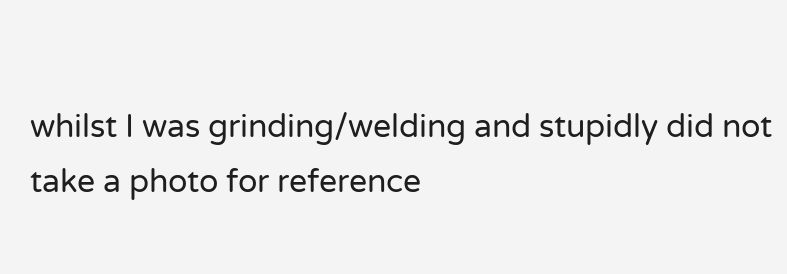whilst I was grinding/welding and stupidly did not take a photo for reference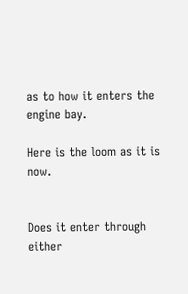as to how it enters the engine bay.

Here is the loom as it is now.


Does it enter through either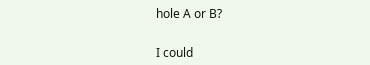hole A or B?


I could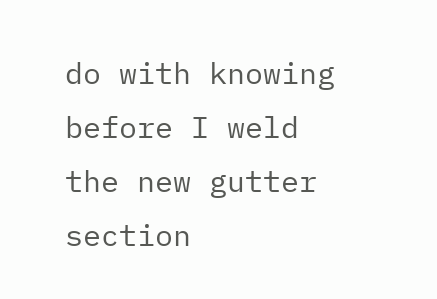do with knowing before I weld the new gutter section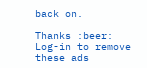back on.

Thanks :beer:
Log-in to remove these ads